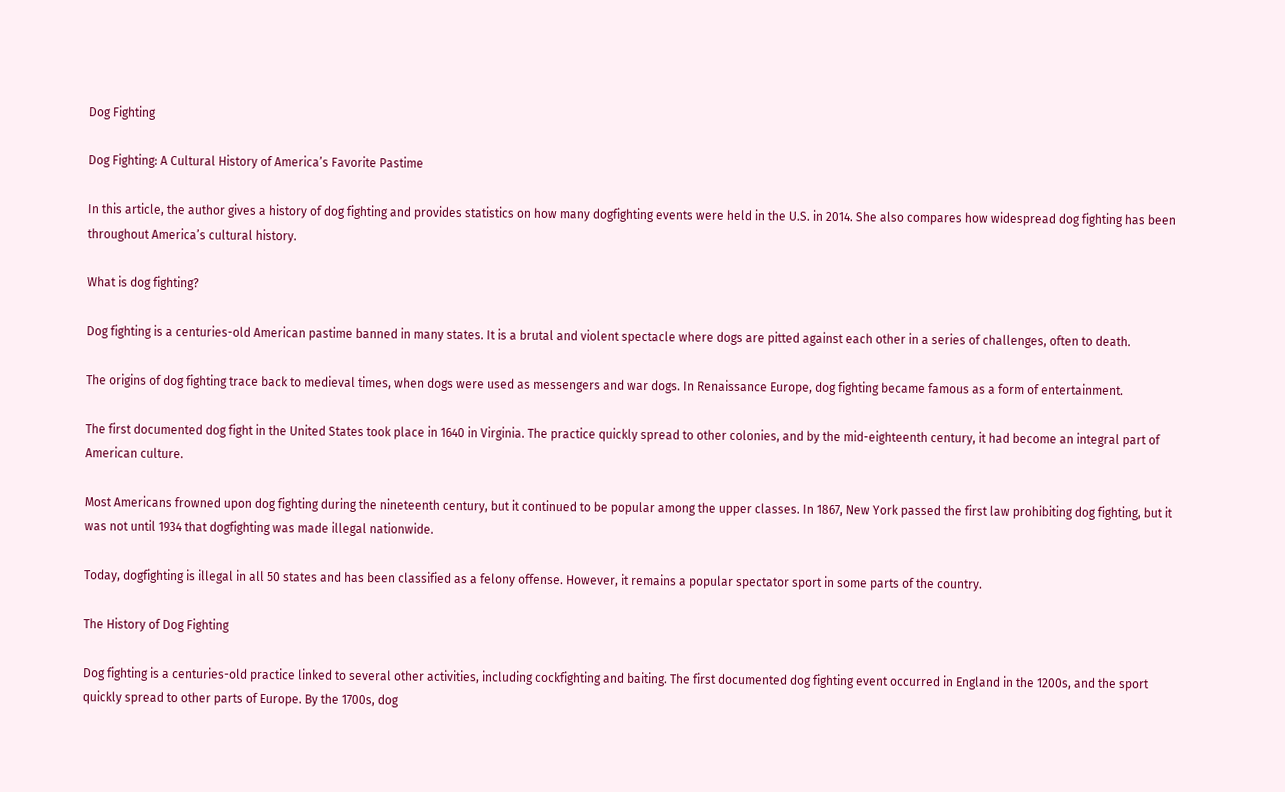Dog Fighting

Dog Fighting: A Cultural History of America’s Favorite Pastime

In this article, the author gives a history of dog fighting and provides statistics on how many dogfighting events were held in the U.S. in 2014. She also compares how widespread dog fighting has been throughout America’s cultural history.

What is dog fighting?

Dog fighting is a centuries-old American pastime banned in many states. It is a brutal and violent spectacle where dogs are pitted against each other in a series of challenges, often to death.

The origins of dog fighting trace back to medieval times, when dogs were used as messengers and war dogs. In Renaissance Europe, dog fighting became famous as a form of entertainment.

The first documented dog fight in the United States took place in 1640 in Virginia. The practice quickly spread to other colonies, and by the mid-eighteenth century, it had become an integral part of American culture.

Most Americans frowned upon dog fighting during the nineteenth century, but it continued to be popular among the upper classes. In 1867, New York passed the first law prohibiting dog fighting, but it was not until 1934 that dogfighting was made illegal nationwide.

Today, dogfighting is illegal in all 50 states and has been classified as a felony offense. However, it remains a popular spectator sport in some parts of the country.

The History of Dog Fighting

Dog fighting is a centuries-old practice linked to several other activities, including cockfighting and baiting. The first documented dog fighting event occurred in England in the 1200s, and the sport quickly spread to other parts of Europe. By the 1700s, dog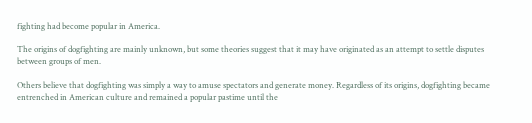fighting had become popular in America.

The origins of dogfighting are mainly unknown, but some theories suggest that it may have originated as an attempt to settle disputes between groups of men.

Others believe that dogfighting was simply a way to amuse spectators and generate money. Regardless of its origins, dogfighting became entrenched in American culture and remained a popular pastime until the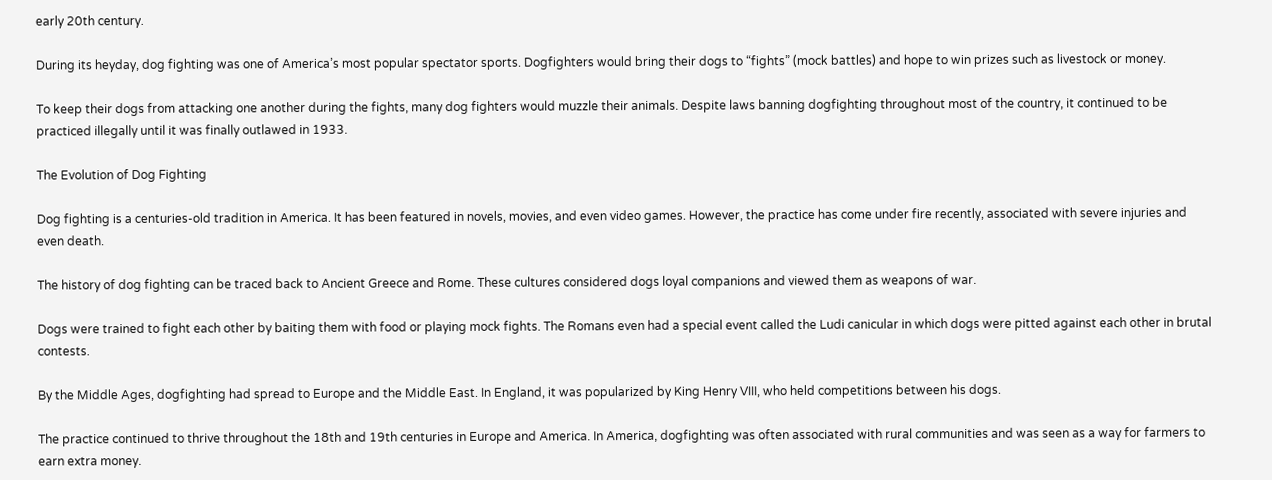early 20th century.

During its heyday, dog fighting was one of America’s most popular spectator sports. Dogfighters would bring their dogs to “fights” (mock battles) and hope to win prizes such as livestock or money.

To keep their dogs from attacking one another during the fights, many dog fighters would muzzle their animals. Despite laws banning dogfighting throughout most of the country, it continued to be practiced illegally until it was finally outlawed in 1933.

The Evolution of Dog Fighting

Dog fighting is a centuries-old tradition in America. It has been featured in novels, movies, and even video games. However, the practice has come under fire recently, associated with severe injuries and even death.

The history of dog fighting can be traced back to Ancient Greece and Rome. These cultures considered dogs loyal companions and viewed them as weapons of war.

Dogs were trained to fight each other by baiting them with food or playing mock fights. The Romans even had a special event called the Ludi canicular in which dogs were pitted against each other in brutal contests.

By the Middle Ages, dogfighting had spread to Europe and the Middle East. In England, it was popularized by King Henry VIII, who held competitions between his dogs.

The practice continued to thrive throughout the 18th and 19th centuries in Europe and America. In America, dogfighting was often associated with rural communities and was seen as a way for farmers to earn extra money.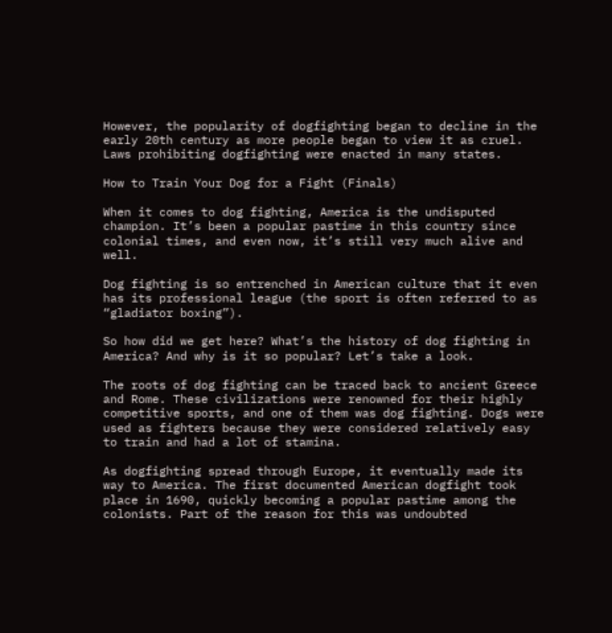However, the popularity of dogfighting began to decline in the early 20th century as more people began to view it as cruel. Laws prohibiting dogfighting were enacted in many states.

How to Train Your Dog for a Fight (Finals)

When it comes to dog fighting, America is the undisputed champion. It’s been a popular pastime in this country since colonial times, and even now, it’s still very much alive and well.

Dog fighting is so entrenched in American culture that it even has its professional league (the sport is often referred to as “gladiator boxing”).

So how did we get here? What’s the history of dog fighting in America? And why is it so popular? Let’s take a look.

The roots of dog fighting can be traced back to ancient Greece and Rome. These civilizations were renowned for their highly competitive sports, and one of them was dog fighting. Dogs were used as fighters because they were considered relatively easy to train and had a lot of stamina.

As dogfighting spread through Europe, it eventually made its way to America. The first documented American dogfight took place in 1690, quickly becoming a popular pastime among the colonists. Part of the reason for this was undoubted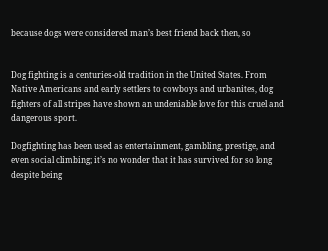because dogs were considered man’s best friend back then, so


Dog fighting is a centuries-old tradition in the United States. From Native Americans and early settlers to cowboys and urbanites, dog fighters of all stripes have shown an undeniable love for this cruel and dangerous sport.

Dogfighting has been used as entertainment, gambling, prestige, and even social climbing; it’s no wonder that it has survived for so long despite being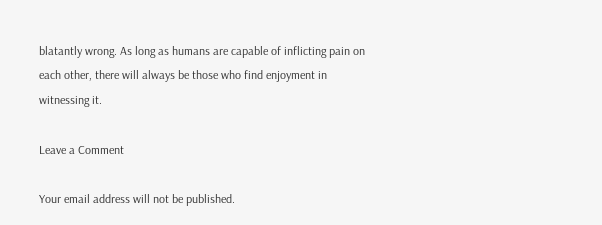blatantly wrong. As long as humans are capable of inflicting pain on each other, there will always be those who find enjoyment in witnessing it.

Leave a Comment

Your email address will not be published.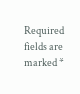Required fields are marked *